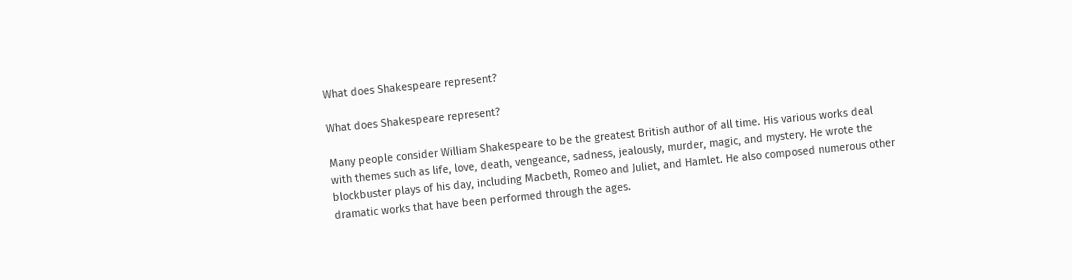What does Shakespeare represent?

What does Shakespeare represent?

Many people consider William Shakespeare to be the greatest British author of all time. His various works deal with themes such as life, love, death, vengeance, sadness, jealously, murder, magic, and mystery. He wrote the blockbuster plays of his day, including Macbeth, Romeo and Juliet, and Hamlet. He also composed numerous other dramatic works that have been performed through the ages.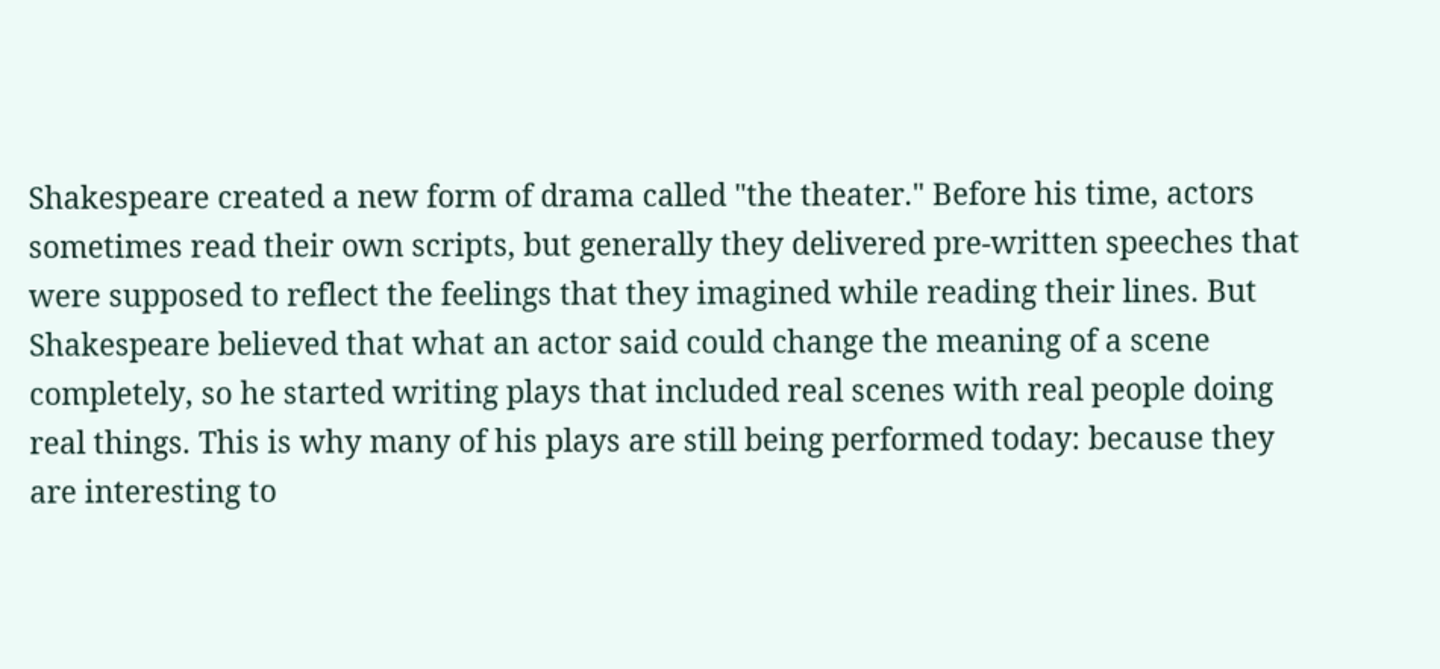Shakespeare created a new form of drama called "the theater." Before his time, actors sometimes read their own scripts, but generally they delivered pre-written speeches that were supposed to reflect the feelings that they imagined while reading their lines. But Shakespeare believed that what an actor said could change the meaning of a scene completely, so he started writing plays that included real scenes with real people doing real things. This is why many of his plays are still being performed today: because they are interesting to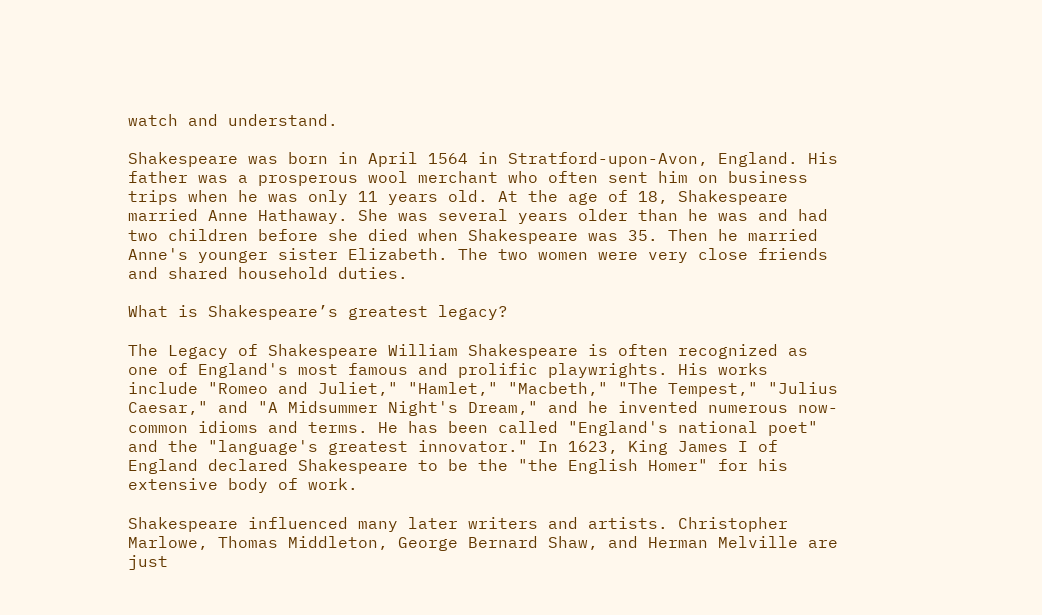watch and understand.

Shakespeare was born in April 1564 in Stratford-upon-Avon, England. His father was a prosperous wool merchant who often sent him on business trips when he was only 11 years old. At the age of 18, Shakespeare married Anne Hathaway. She was several years older than he was and had two children before she died when Shakespeare was 35. Then he married Anne's younger sister Elizabeth. The two women were very close friends and shared household duties.

What is Shakespeare’s greatest legacy?

The Legacy of Shakespeare William Shakespeare is often recognized as one of England's most famous and prolific playwrights. His works include "Romeo and Juliet," "Hamlet," "Macbeth," "The Tempest," "Julius Caesar," and "A Midsummer Night's Dream," and he invented numerous now-common idioms and terms. He has been called "England's national poet" and the "language's greatest innovator." In 1623, King James I of England declared Shakespeare to be the "the English Homer" for his extensive body of work.

Shakespeare influenced many later writers and artists. Christopher Marlowe, Thomas Middleton, George Bernard Shaw, and Herman Melville are just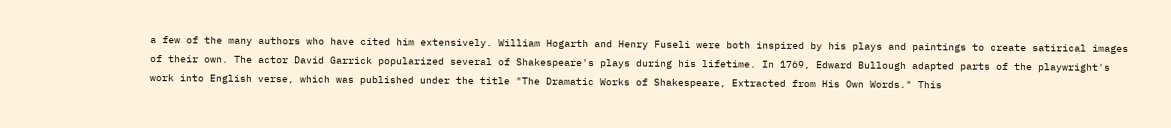a few of the many authors who have cited him extensively. William Hogarth and Henry Fuseli were both inspired by his plays and paintings to create satirical images of their own. The actor David Garrick popularized several of Shakespeare's plays during his lifetime. In 1769, Edward Bullough adapted parts of the playwright's work into English verse, which was published under the title "The Dramatic Works of Shakespeare, Extracted from His Own Words." This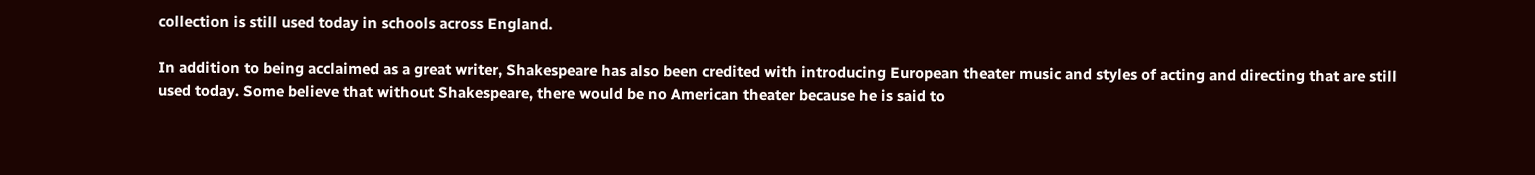collection is still used today in schools across England.

In addition to being acclaimed as a great writer, Shakespeare has also been credited with introducing European theater music and styles of acting and directing that are still used today. Some believe that without Shakespeare, there would be no American theater because he is said to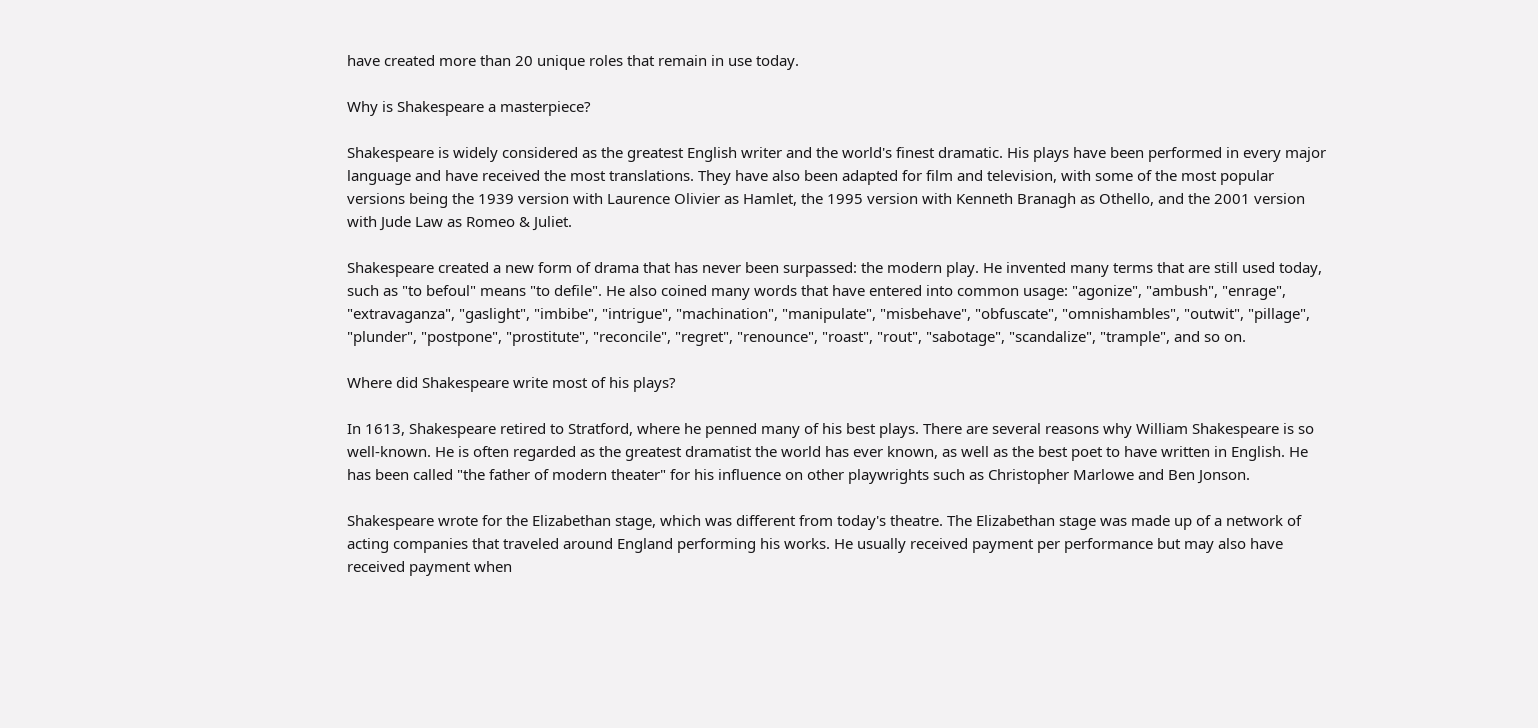have created more than 20 unique roles that remain in use today.

Why is Shakespeare a masterpiece?

Shakespeare is widely considered as the greatest English writer and the world's finest dramatic. His plays have been performed in every major language and have received the most translations. They have also been adapted for film and television, with some of the most popular versions being the 1939 version with Laurence Olivier as Hamlet, the 1995 version with Kenneth Branagh as Othello, and the 2001 version with Jude Law as Romeo & Juliet.

Shakespeare created a new form of drama that has never been surpassed: the modern play. He invented many terms that are still used today, such as "to befoul" means "to defile". He also coined many words that have entered into common usage: "agonize", "ambush", "enrage", "extravaganza", "gaslight", "imbibe", "intrigue", "machination", "manipulate", "misbehave", "obfuscate", "omnishambles", "outwit", "pillage", "plunder", "postpone", "prostitute", "reconcile", "regret", "renounce", "roast", "rout", "sabotage", "scandalize", "trample", and so on.

Where did Shakespeare write most of his plays?

In 1613, Shakespeare retired to Stratford, where he penned many of his best plays. There are several reasons why William Shakespeare is so well-known. He is often regarded as the greatest dramatist the world has ever known, as well as the best poet to have written in English. He has been called "the father of modern theater" for his influence on other playwrights such as Christopher Marlowe and Ben Jonson.

Shakespeare wrote for the Elizabethan stage, which was different from today's theatre. The Elizabethan stage was made up of a network of acting companies that traveled around England performing his works. He usually received payment per performance but may also have received payment when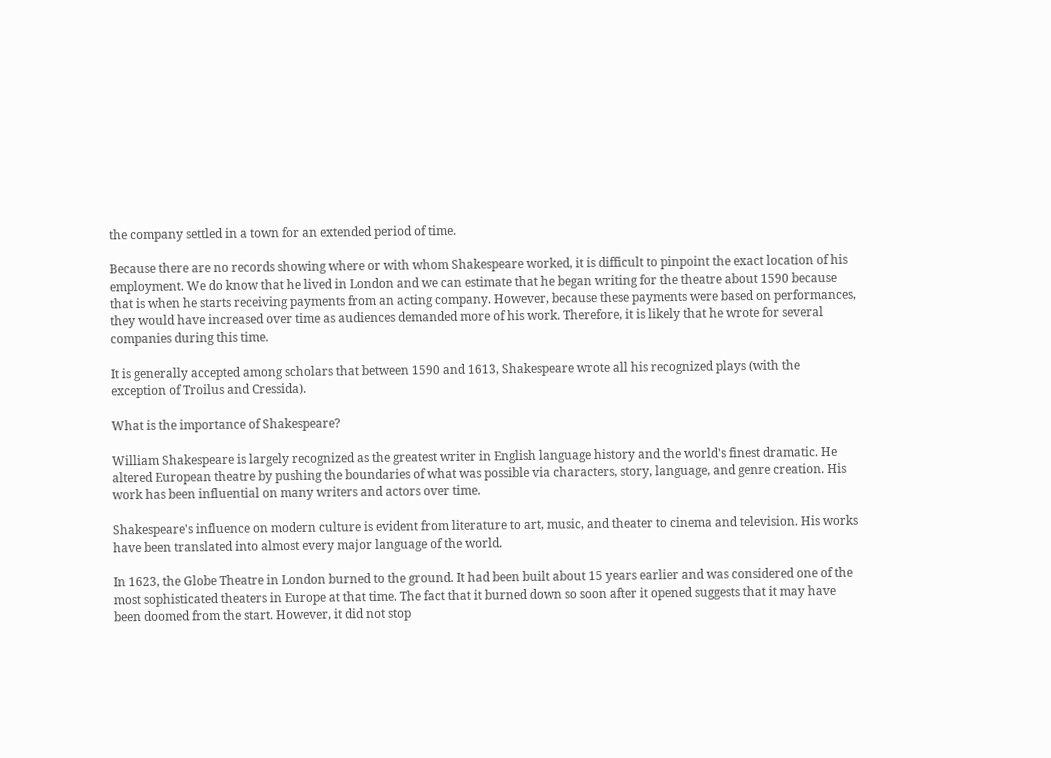the company settled in a town for an extended period of time.

Because there are no records showing where or with whom Shakespeare worked, it is difficult to pinpoint the exact location of his employment. We do know that he lived in London and we can estimate that he began writing for the theatre about 1590 because that is when he starts receiving payments from an acting company. However, because these payments were based on performances, they would have increased over time as audiences demanded more of his work. Therefore, it is likely that he wrote for several companies during this time.

It is generally accepted among scholars that between 1590 and 1613, Shakespeare wrote all his recognized plays (with the exception of Troilus and Cressida).

What is the importance of Shakespeare?

William Shakespeare is largely recognized as the greatest writer in English language history and the world's finest dramatic. He altered European theatre by pushing the boundaries of what was possible via characters, story, language, and genre creation. His work has been influential on many writers and actors over time.

Shakespeare's influence on modern culture is evident from literature to art, music, and theater to cinema and television. His works have been translated into almost every major language of the world.

In 1623, the Globe Theatre in London burned to the ground. It had been built about 15 years earlier and was considered one of the most sophisticated theaters in Europe at that time. The fact that it burned down so soon after it opened suggests that it may have been doomed from the start. However, it did not stop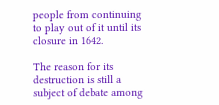people from continuing to play out of it until its closure in 1642.

The reason for its destruction is still a subject of debate among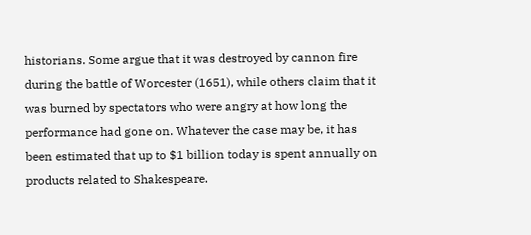historians. Some argue that it was destroyed by cannon fire during the battle of Worcester (1651), while others claim that it was burned by spectators who were angry at how long the performance had gone on. Whatever the case may be, it has been estimated that up to $1 billion today is spent annually on products related to Shakespeare.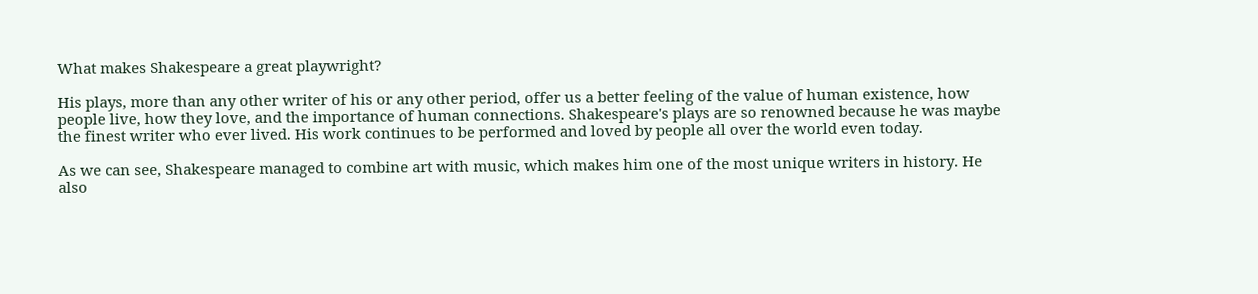What makes Shakespeare a great playwright?

His plays, more than any other writer of his or any other period, offer us a better feeling of the value of human existence, how people live, how they love, and the importance of human connections. Shakespeare's plays are so renowned because he was maybe the finest writer who ever lived. His work continues to be performed and loved by people all over the world even today.

As we can see, Shakespeare managed to combine art with music, which makes him one of the most unique writers in history. He also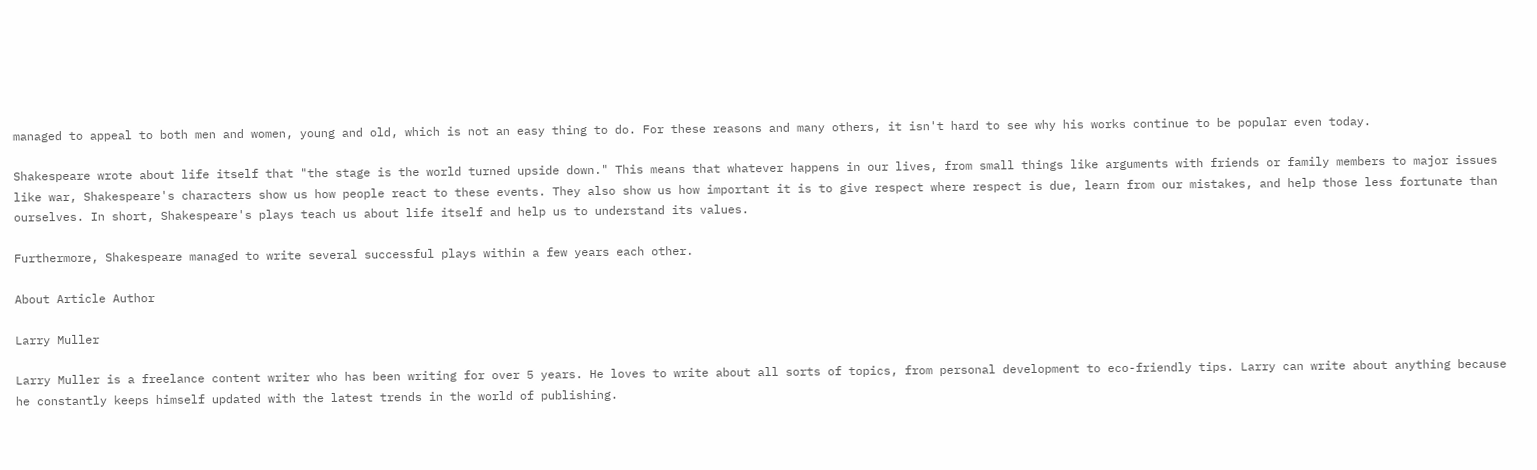managed to appeal to both men and women, young and old, which is not an easy thing to do. For these reasons and many others, it isn't hard to see why his works continue to be popular even today.

Shakespeare wrote about life itself that "the stage is the world turned upside down." This means that whatever happens in our lives, from small things like arguments with friends or family members to major issues like war, Shakespeare's characters show us how people react to these events. They also show us how important it is to give respect where respect is due, learn from our mistakes, and help those less fortunate than ourselves. In short, Shakespeare's plays teach us about life itself and help us to understand its values.

Furthermore, Shakespeare managed to write several successful plays within a few years each other.

About Article Author

Larry Muller

Larry Muller is a freelance content writer who has been writing for over 5 years. He loves to write about all sorts of topics, from personal development to eco-friendly tips. Larry can write about anything because he constantly keeps himself updated with the latest trends in the world of publishing.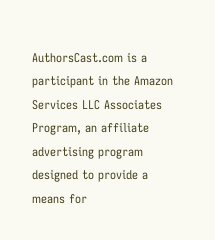AuthorsCast.com is a participant in the Amazon Services LLC Associates Program, an affiliate advertising program designed to provide a means for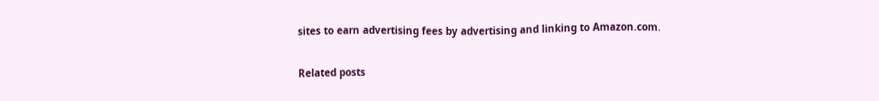sites to earn advertising fees by advertising and linking to Amazon.com.

Related posts